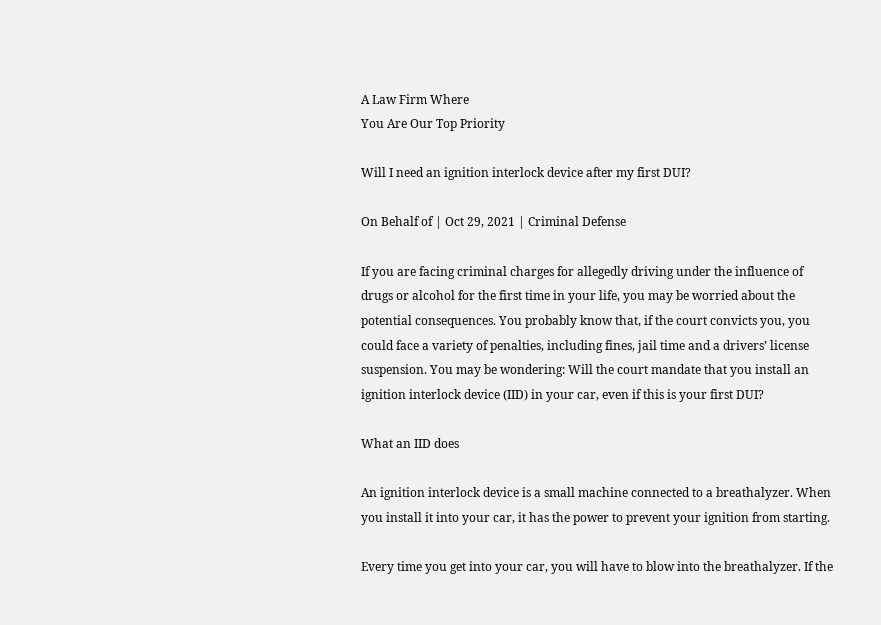A Law Firm Where
You Are Our Top Priority

Will I need an ignition interlock device after my first DUI?

On Behalf of | Oct 29, 2021 | Criminal Defense

If you are facing criminal charges for allegedly driving under the influence of drugs or alcohol for the first time in your life, you may be worried about the potential consequences. You probably know that, if the court convicts you, you could face a variety of penalties, including fines, jail time and a drivers’ license suspension. You may be wondering: Will the court mandate that you install an ignition interlock device (IID) in your car, even if this is your first DUI?

What an IID does

An ignition interlock device is a small machine connected to a breathalyzer. When you install it into your car, it has the power to prevent your ignition from starting.

Every time you get into your car, you will have to blow into the breathalyzer. If the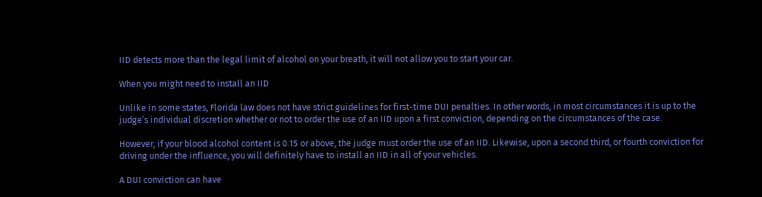IID detects more than the legal limit of alcohol on your breath, it will not allow you to start your car.

When you might need to install an IID

Unlike in some states, Florida law does not have strict guidelines for first-time DUI penalties. In other words, in most circumstances it is up to the judge’s individual discretion whether or not to order the use of an IID upon a first conviction, depending on the circumstances of the case.

However, if your blood alcohol content is 0.15 or above, the judge must order the use of an IID. Likewise, upon a second third, or fourth conviction for driving under the influence, you will definitely have to install an IID in all of your vehicles.

A DUI conviction can have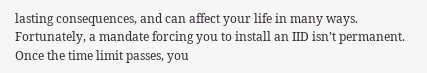lasting consequences, and can affect your life in many ways. Fortunately, a mandate forcing you to install an IID isn’t permanent. Once the time limit passes, you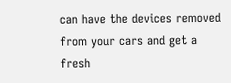can have the devices removed from your cars and get a fresh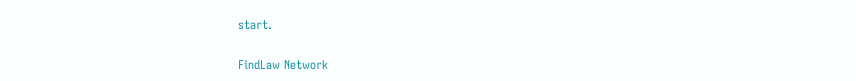start.

FindLaw Network